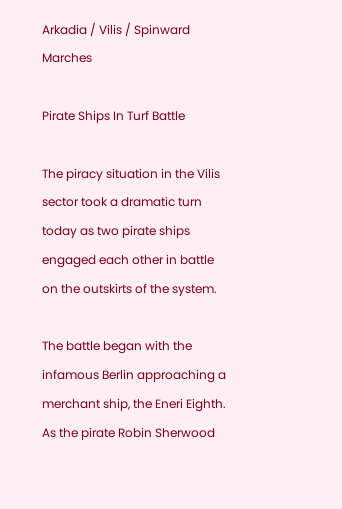Arkadia / Vilis / Spinward Marches

Pirate Ships In Turf Battle

The piracy situation in the Vilis sector took a dramatic turn today as two pirate ships engaged each other in battle on the outskirts of the system.

The battle began with the infamous Berlin approaching a merchant ship, the Eneri Eighth.  As the pirate Robin Sherwood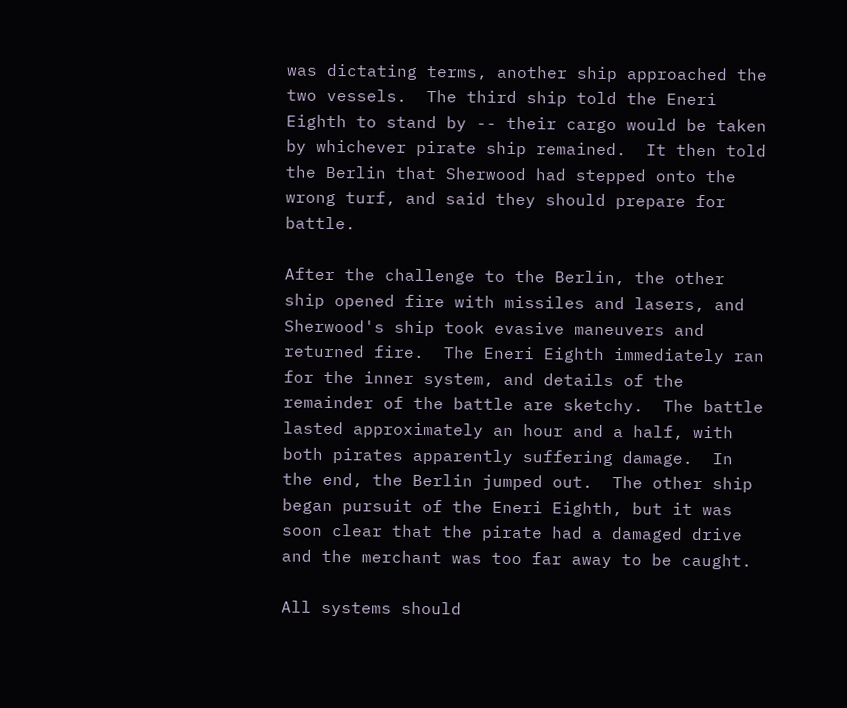was dictating terms, another ship approached the two vessels.  The third ship told the Eneri Eighth to stand by -- their cargo would be taken by whichever pirate ship remained.  It then told the Berlin that Sherwood had stepped onto the wrong turf, and said they should prepare for battle.

After the challenge to the Berlin, the other ship opened fire with missiles and lasers, and Sherwood's ship took evasive maneuvers and returned fire.  The Eneri Eighth immediately ran for the inner system, and details of the remainder of the battle are sketchy.  The battle lasted approximately an hour and a half, with both pirates apparently suffering damage.  In the end, the Berlin jumped out.  The other ship began pursuit of the Eneri Eighth, but it was soon clear that the pirate had a damaged drive and the merchant was too far away to be caught.

All systems should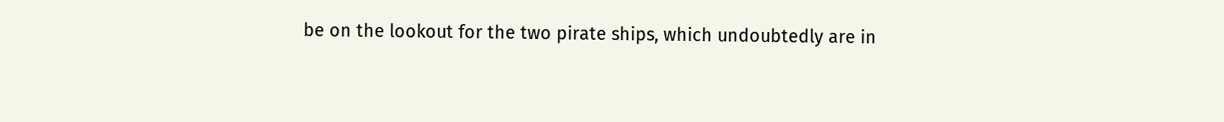be on the lookout for the two pirate ships, which undoubtedly are in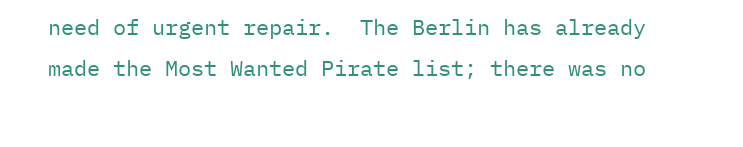need of urgent repair.  The Berlin has already made the Most Wanted Pirate list; there was no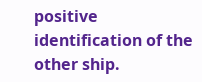positive identification of the other ship.